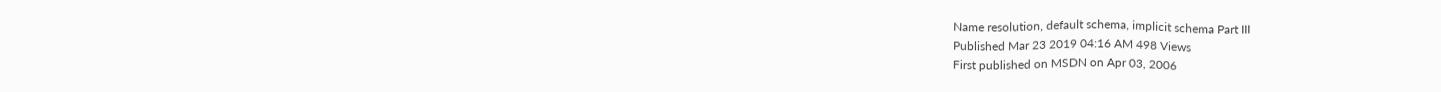Name resolution, default schema, implicit schema Part III
Published Mar 23 2019 04:16 AM 498 Views
First published on MSDN on Apr 03, 2006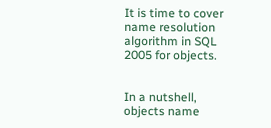It is time to cover name resolution algorithm in SQL 2005 for objects.


In a nutshell, objects name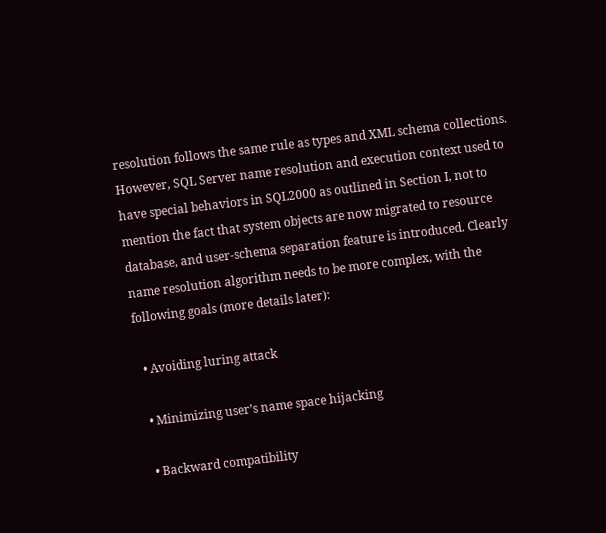resolution follows the same rule as types and XML schema collections. However, SQL Server name resolution and execution context used to have special behaviors in SQL2000 as outlined in Section I, not to mention the fact that system objects are now migrated to resource database, and user-schema separation feature is introduced. Clearly name resolution algorithm needs to be more complex, with the following goals (more details later):

  • Avoiding luring attack

  • Minimizing user’s name space hijacking

  • Backward compatibility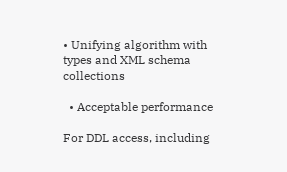• Unifying algorithm with types and XML schema collections

  • Acceptable performance

For DDL access, including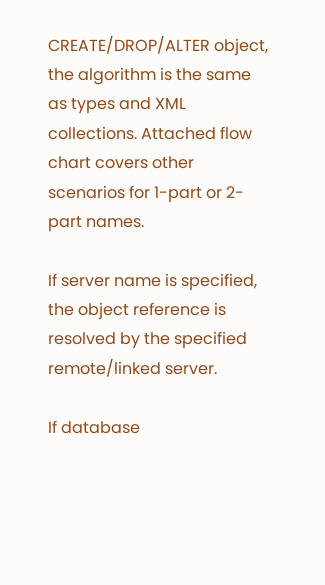CREATE/DROP/ALTER object, the algorithm is the same as types and XML collections. Attached flow chart covers other scenarios for 1-part or 2-part names.

If server name is specified, the object reference is resolved by the specified remote/linked server.

If database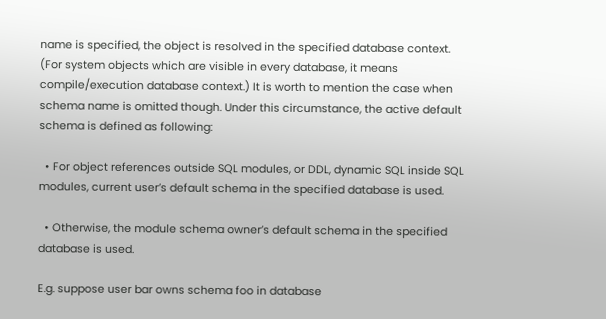name is specified, the object is resolved in the specified database context. (For system objects which are visible in every database, it means compile/execution database context.) It is worth to mention the case when schema name is omitted though. Under this circumstance, the active default schema is defined as following:

  • For object references outside SQL modules, or DDL, dynamic SQL inside SQL modules, current user’s default schema in the specified database is used.

  • Otherwise, the module schema owner’s default schema in the specified database is used.

E.g. suppose user bar owns schema foo in database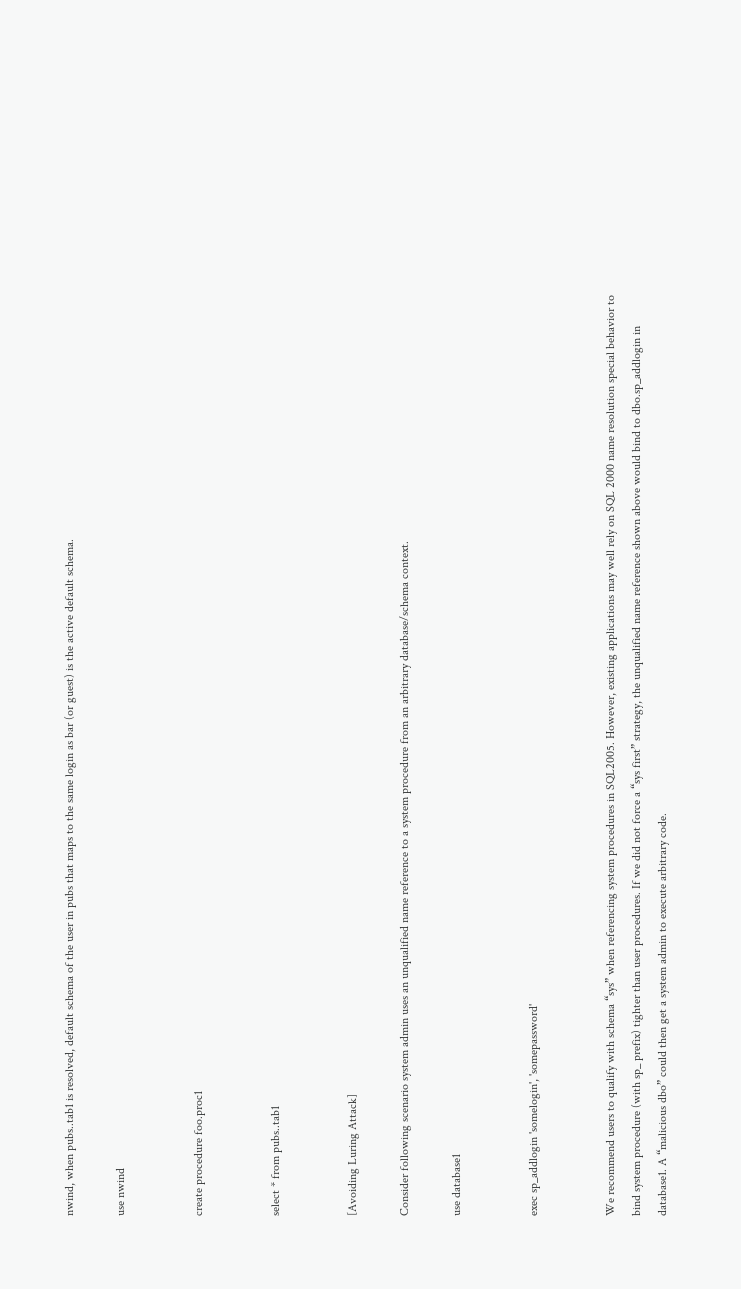nwind, when pubs..tab1 is resolved, default schema of the user in pubs that maps to the same login as bar (or guest) is the active default schema.

use nwind


create procedure foo.proc1


select * from pubs..tab1


[Avoiding Luring Attack]

Consider following scenario system admin uses an unqualified name reference to a system procedure from an arbitrary database/schema context.

use database1


exec sp_addlogin 'somelogin', 'somepassword'


We recommend users to qualify with schema “sys” when referencing system procedures in SQL2005. However, existing applications may well rely on SQL 2000 name resolution special behavior to bind system procedure (with sp_ prefix) tighter than user procedures. If we did not force a “sys first” strategy, the unqualified name reference shown above would bind to dbo.sp_addlogin in database1. A “malicious dbo” could then get a system admin to execute arbitrary code.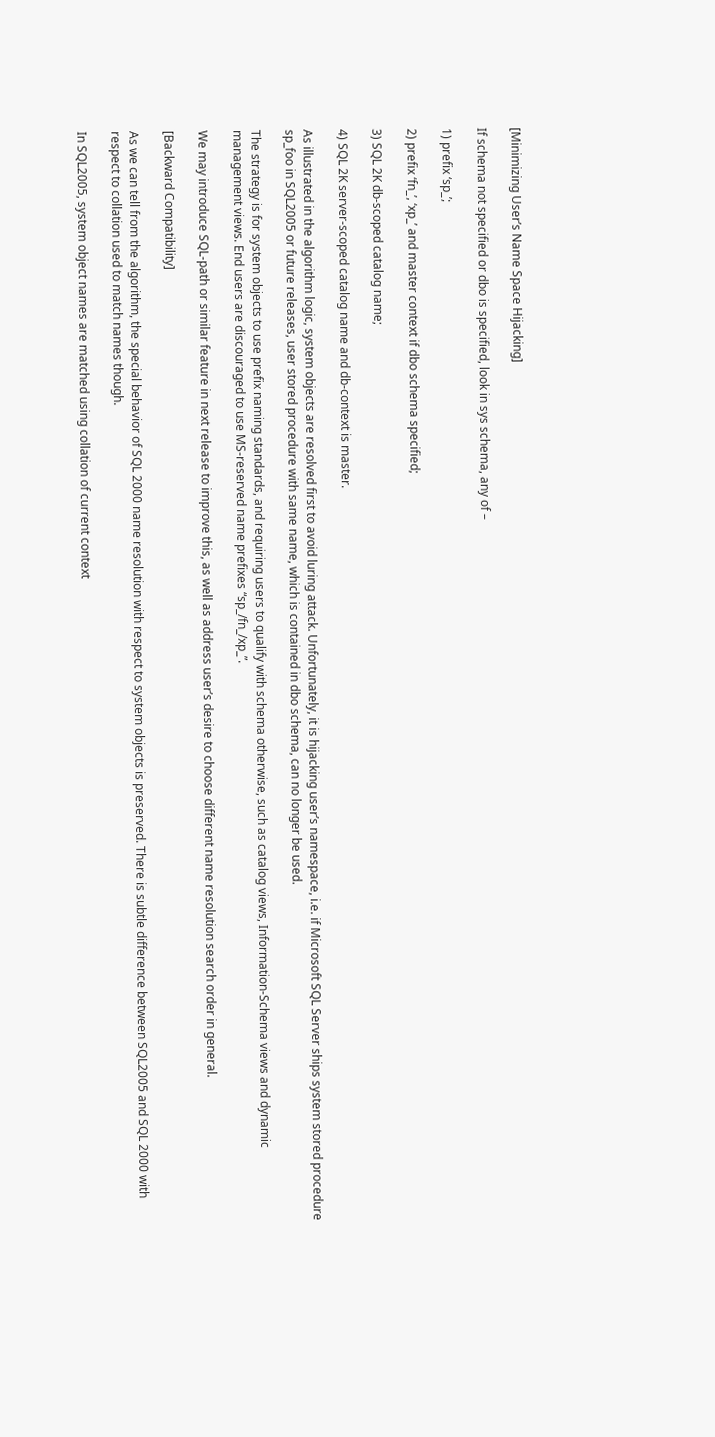[Minimizing User’s Name Space Hijacking]

If schema not specified or dbo is specified, look in sys schema, any of –

1) prefix ‘sp_’;

2) prefix ‘fn_’, ‘xp_’ and master context if dbo schema specified;

3) SQL 2K db-scoped catalog name;

4) SQL 2K server-scoped catalog name and db-context is master.

As illustrated in the algorithm logic, system objects are resolved first to avoid luring attack. Unfortunately, it is hijacking user’s namespace, i.e. if Microsoft SQL Server ships system stored procedure sp_foo in SQL2005 or future releases, user stored procedure with same name, which is contained in dbo schema, can no longer be used.

The strategy is for system objects to use prefix naming standards, and requiring users to qualify with schema otherwise, such as catalog views, Information-Schema views and dynamic management views. End users are discouraged to use MS-reserved name prefixes “sp_/fn_/xp_”.

We may introduce SQL-path or similar feature in next release to improve this, as well as address user’s desire to choose different name resolution search order in general.

[Backward Compatibility]

As we can tell from the algorithm, the special behavior of SQL 2000 name resolution with respect to system objects is preserved. There is subtle difference between SQL2005 and SQL 2000 with respect to collation used to match names though.

In SQL2005, system object names are matched using collation of current context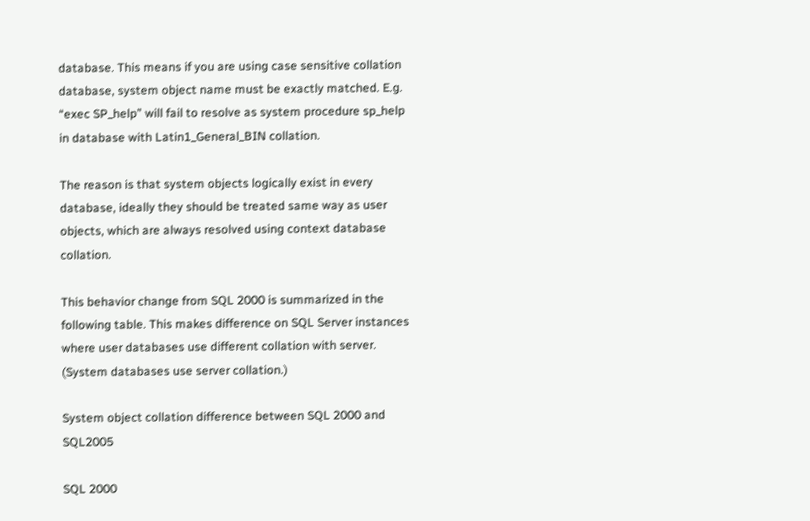database. This means if you are using case sensitive collation database, system object name must be exactly matched. E.g. “exec SP_help” will fail to resolve as system procedure sp_help in database with Latin1_General_BIN collation.

The reason is that system objects logically exist in every database, ideally they should be treated same way as user objects, which are always resolved using context database collation.

This behavior change from SQL 2000 is summarized in the following table. This makes difference on SQL Server instances where user databases use different collation with server. (System databases use server collation.)

System object collation difference between SQL 2000 and SQL2005

SQL 2000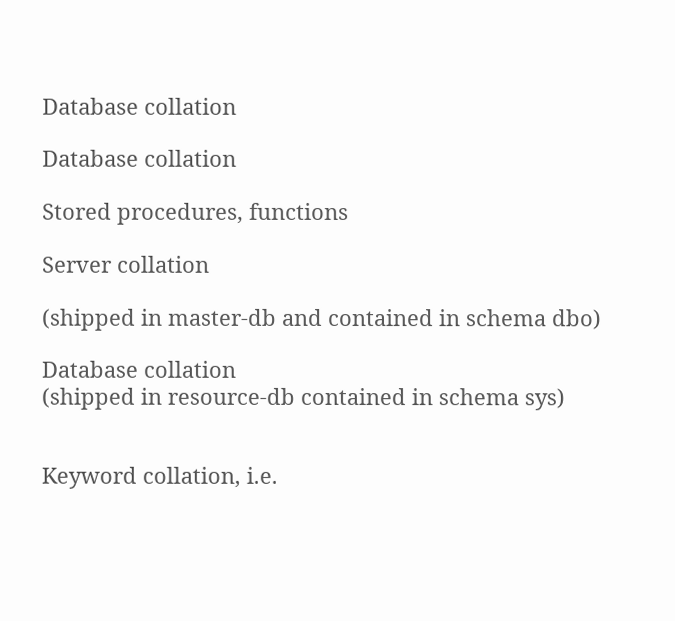Database collation

Database collation

Stored procedures, functions

Server collation

(shipped in master-db and contained in schema dbo)

Database collation
(shipped in resource-db contained in schema sys)


Keyword collation, i.e.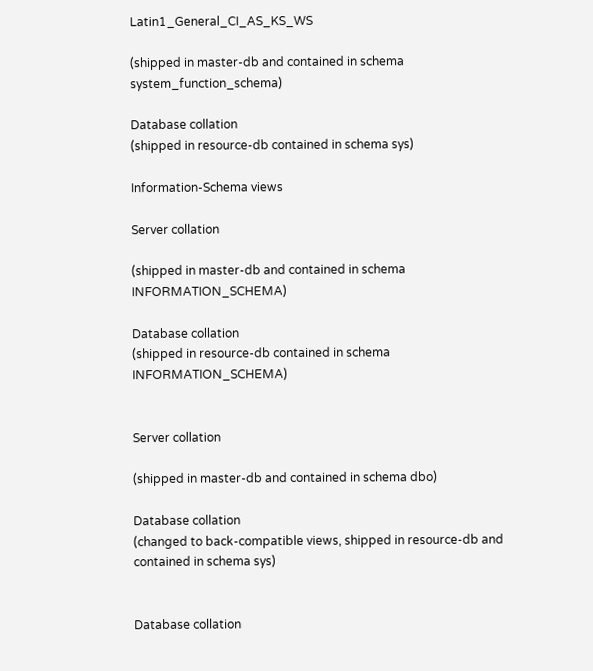Latin1_General_CI_AS_KS_WS

(shipped in master-db and contained in schema system_function_schema)

Database collation
(shipped in resource-db contained in schema sys)

Information-Schema views

Server collation

(shipped in master-db and contained in schema INFORMATION_SCHEMA)

Database collation
(shipped in resource-db contained in schema INFORMATION_SCHEMA)


Server collation

(shipped in master-db and contained in schema dbo)

Database collation
(changed to back-compatible views, shipped in resource-db and contained in schema sys)


Database collation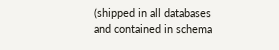(shipped in all databases and contained in schema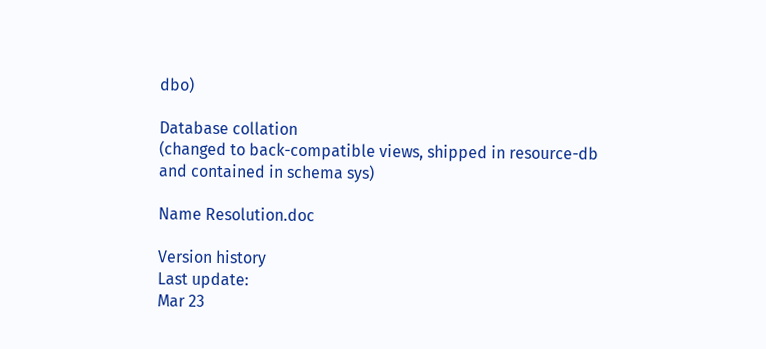dbo)

Database collation
(changed to back-compatible views, shipped in resource-db and contained in schema sys)

Name Resolution.doc

Version history
Last update:
Mar 23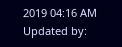2019 04:16 AM
Updated by: